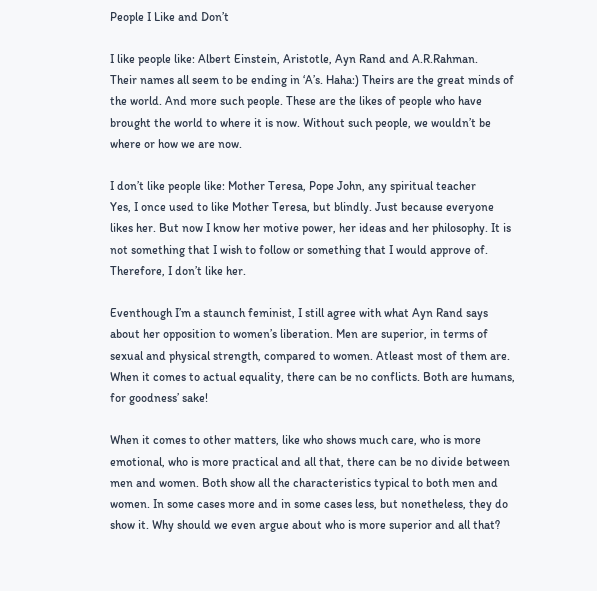People I Like and Don’t

I like people like: Albert Einstein, Aristotle, Ayn Rand and A.R.Rahman.
Their names all seem to be ending in ‘A’s. Haha:) Theirs are the great minds of the world. And more such people. These are the likes of people who have brought the world to where it is now. Without such people, we wouldn’t be where or how we are now.

I don’t like people like: Mother Teresa, Pope John, any spiritual teacher
Yes, I once used to like Mother Teresa, but blindly. Just because everyone likes her. But now I know her motive power, her ideas and her philosophy. It is not something that I wish to follow or something that I would approve of. Therefore, I don’t like her.

Eventhough I’m a staunch feminist, I still agree with what Ayn Rand says about her opposition to women’s liberation. Men are superior, in terms of sexual and physical strength, compared to women. Atleast most of them are. When it comes to actual equality, there can be no conflicts. Both are humans, for goodness’ sake!

When it comes to other matters, like who shows much care, who is more emotional, who is more practical and all that, there can be no divide between men and women. Both show all the characteristics typical to both men and women. In some cases more and in some cases less, but nonetheless, they do show it. Why should we even argue about who is more superior and all that?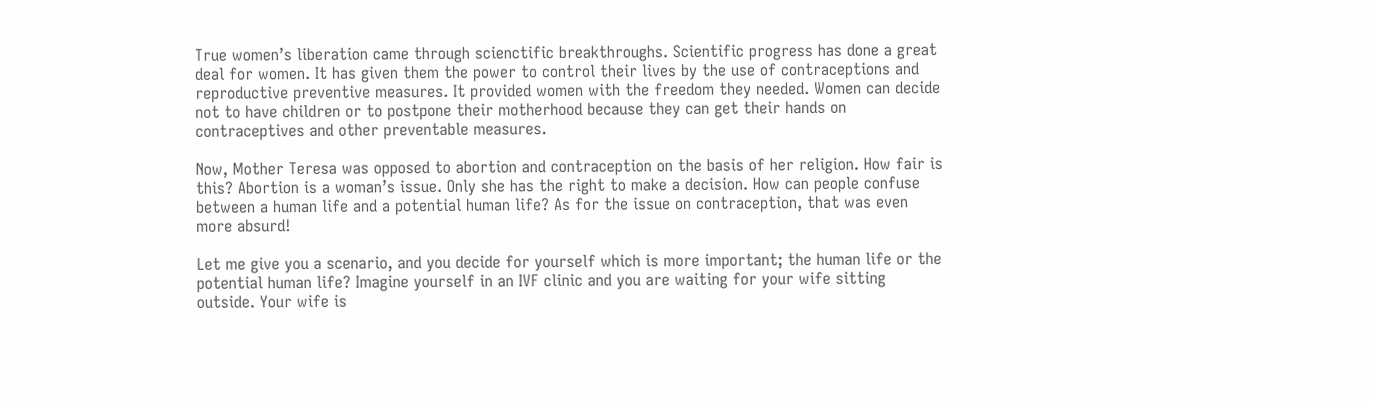True women’s liberation came through scienctific breakthroughs. Scientific progress has done a great deal for women. It has given them the power to control their lives by the use of contraceptions and reproductive preventive measures. It provided women with the freedom they needed. Women can decide not to have children or to postpone their motherhood because they can get their hands on contraceptives and other preventable measures.

Now, Mother Teresa was opposed to abortion and contraception on the basis of her religion. How fair is this? Abortion is a woman’s issue. Only she has the right to make a decision. How can people confuse between a human life and a potential human life? As for the issue on contraception, that was even more absurd!

Let me give you a scenario, and you decide for yourself which is more important; the human life or the potential human life? Imagine yourself in an IVF clinic and you are waiting for your wife sitting outside. Your wife is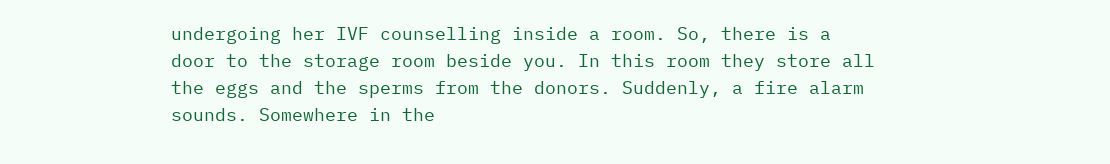undergoing her IVF counselling inside a room. So, there is a door to the storage room beside you. In this room they store all the eggs and the sperms from the donors. Suddenly, a fire alarm sounds. Somewhere in the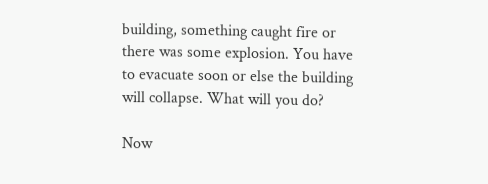building, something caught fire or there was some explosion. You have to evacuate soon or else the building will collapse. What will you do?

Now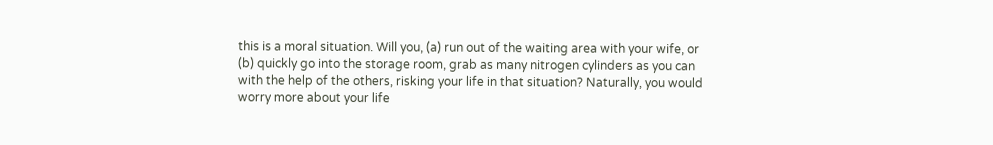this is a moral situation. Will you, (a) run out of the waiting area with your wife, or (b) quickly go into the storage room, grab as many nitrogen cylinders as you can with the help of the others, risking your life in that situation? Naturally, you would worry more about your life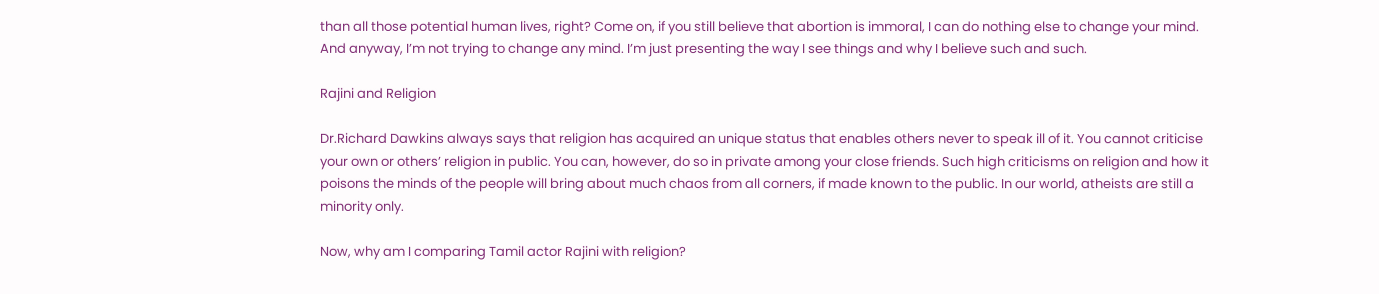than all those potential human lives, right? Come on, if you still believe that abortion is immoral, I can do nothing else to change your mind. And anyway, I’m not trying to change any mind. I’m just presenting the way I see things and why I believe such and such.

Rajini and Religion

Dr.Richard Dawkins always says that religion has acquired an unique status that enables others never to speak ill of it. You cannot criticise your own or others’ religion in public. You can, however, do so in private among your close friends. Such high criticisms on religion and how it poisons the minds of the people will bring about much chaos from all corners, if made known to the public. In our world, atheists are still a minority only.

Now, why am I comparing Tamil actor Rajini with religion?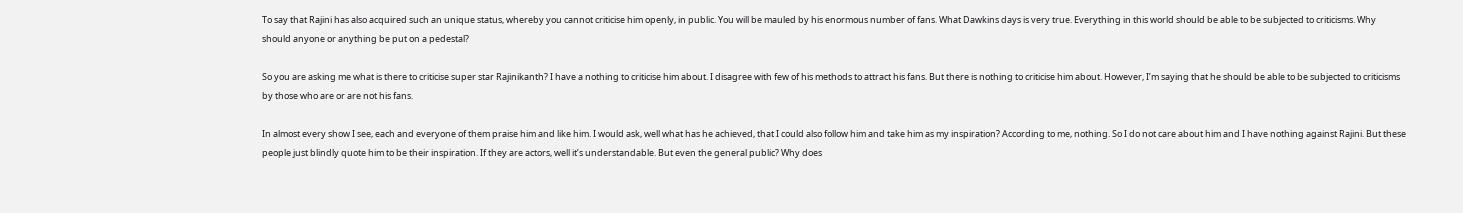To say that Rajini has also acquired such an unique status, whereby you cannot criticise him openly, in public. You will be mauled by his enormous number of fans. What Dawkins days is very true. Everything in this world should be able to be subjected to criticisms. Why should anyone or anything be put on a pedestal?

So you are asking me what is there to criticise super star Rajinikanth? I have a nothing to criticise him about. I disagree with few of his methods to attract his fans. But there is nothing to criticise him about. However, I’m saying that he should be able to be subjected to criticisms by those who are or are not his fans.

In almost every show I see, each and everyone of them praise him and like him. I would ask, well what has he achieved, that I could also follow him and take him as my inspiration? According to me, nothing. So I do not care about him and I have nothing against Rajini. But these people just blindly quote him to be their inspiration. If they are actors, well it’s understandable. But even the general public? Why does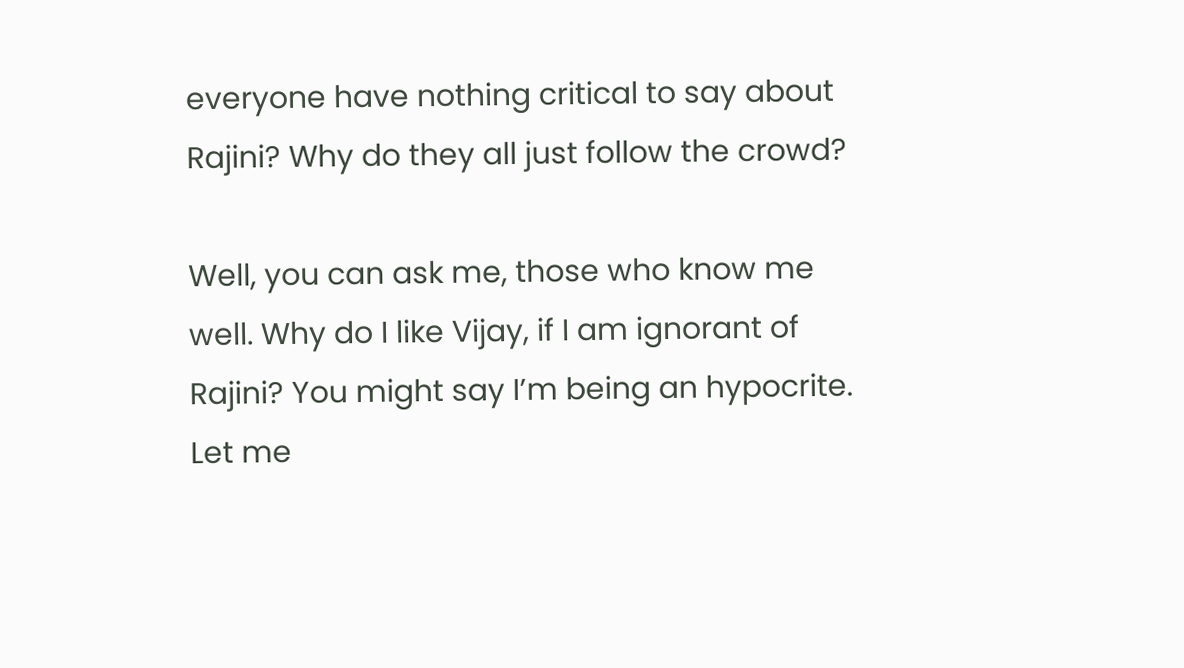everyone have nothing critical to say about Rajini? Why do they all just follow the crowd?

Well, you can ask me, those who know me well. Why do I like Vijay, if I am ignorant of Rajini? You might say I’m being an hypocrite. Let me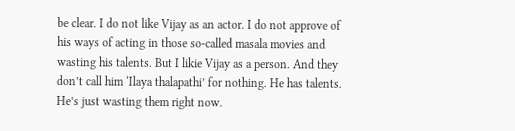be clear. I do not like Vijay as an actor. I do not approve of his ways of acting in those so-called masala movies and wasting his talents. But I likie Vijay as a person. And they don’t call him ‘Ilaya thalapathi’ for nothing. He has talents. He’s just wasting them right now.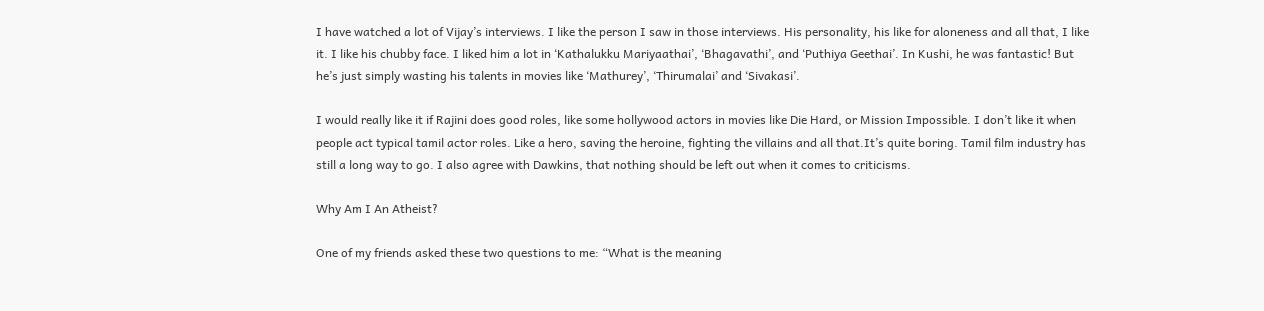I have watched a lot of Vijay’s interviews. I like the person I saw in those interviews. His personality, his like for aloneness and all that, I like it. I like his chubby face. I liked him a lot in ‘Kathalukku Mariyaathai’, ‘Bhagavathi’, and ‘Puthiya Geethai’. In Kushi, he was fantastic! But he’s just simply wasting his talents in movies like ‘Mathurey’, ‘Thirumalai’ and ‘Sivakasi’.

I would really like it if Rajini does good roles, like some hollywood actors in movies like Die Hard, or Mission Impossible. I don’t like it when people act typical tamil actor roles. Like a hero, saving the heroine, fighting the villains and all that.It’s quite boring. Tamil film industry has still a long way to go. I also agree with Dawkins, that nothing should be left out when it comes to criticisms.

Why Am I An Atheist?

One of my friends asked these two questions to me: “What is the meaning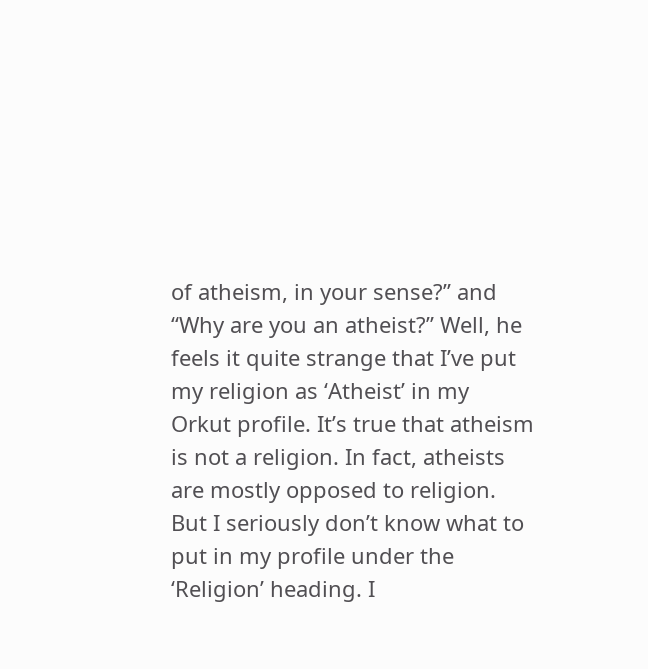of atheism, in your sense?” and “Why are you an atheist?” Well, he feels it quite strange that I’ve put my religion as ‘Atheist’ in my Orkut profile. It’s true that atheism is not a religion. In fact, atheists are mostly opposed to religion. But I seriously don’t know what to put in my profile under the ‘Religion’ heading. I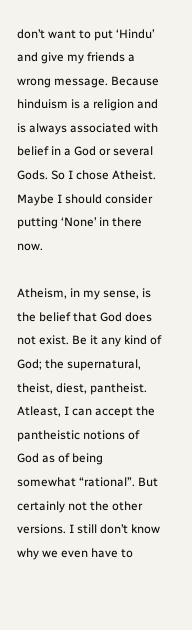don’t want to put ‘Hindu’ and give my friends a wrong message. Because hinduism is a religion and is always associated with belief in a God or several Gods. So I chose Atheist. Maybe I should consider putting ‘None’ in there now.

Atheism, in my sense, is the belief that God does not exist. Be it any kind of God; the supernatural, theist, diest, pantheist. Atleast, I can accept the pantheistic notions of God as of being somewhat “rational”. But certainly not the other versions. I still don’t know why we even have to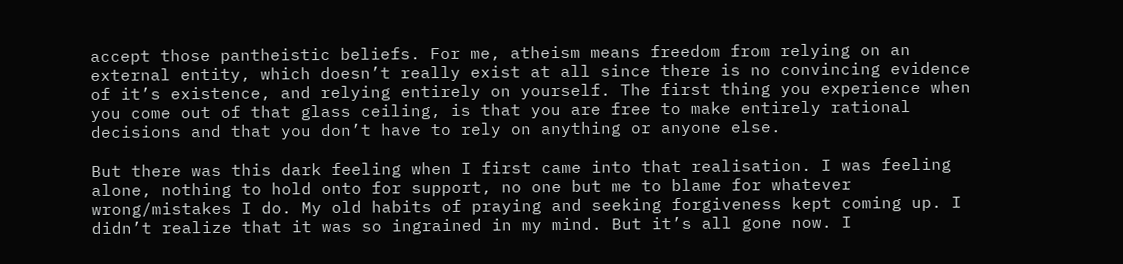accept those pantheistic beliefs. For me, atheism means freedom from relying on an external entity, which doesn’t really exist at all since there is no convincing evidence of it’s existence, and relying entirely on yourself. The first thing you experience when you come out of that glass ceiling, is that you are free to make entirely rational decisions and that you don’t have to rely on anything or anyone else.

But there was this dark feeling when I first came into that realisation. I was feeling alone, nothing to hold onto for support, no one but me to blame for whatever wrong/mistakes I do. My old habits of praying and seeking forgiveness kept coming up. I didn’t realize that it was so ingrained in my mind. But it’s all gone now. I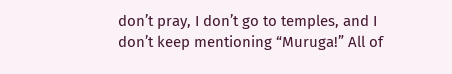don’t pray, I don’t go to temples, and I don’t keep mentioning “Muruga!” All of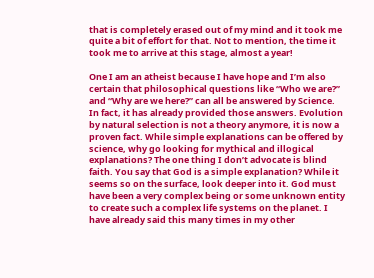that is completely erased out of my mind and it took me quite a bit of effort for that. Not to mention, the time it took me to arrive at this stage, almost a year!

One I am an atheist because I have hope and I’m also certain that philosophical questions like “Who we are?” and “Why are we here?” can all be answered by Science. In fact, it has already provided those answers. Evolution by natural selection is not a theory anymore, it is now a proven fact. While simple explanations can be offered by science, why go looking for mythical and illogical explanations? The one thing I don’t advocate is blind faith. You say that God is a simple explanation? While it seems so on the surface, look deeper into it. God must have been a very complex being or some unknown entity to create such a complex life systems on the planet. I have already said this many times in my other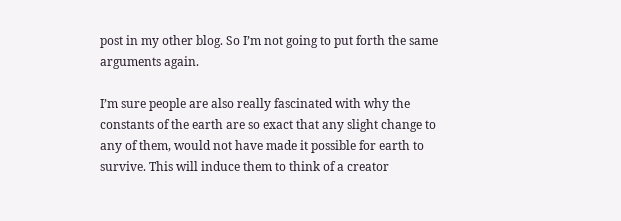post in my other blog. So I’m not going to put forth the same arguments again.

I’m sure people are also really fascinated with why the constants of the earth are so exact that any slight change to any of them, would not have made it possible for earth to survive. This will induce them to think of a creator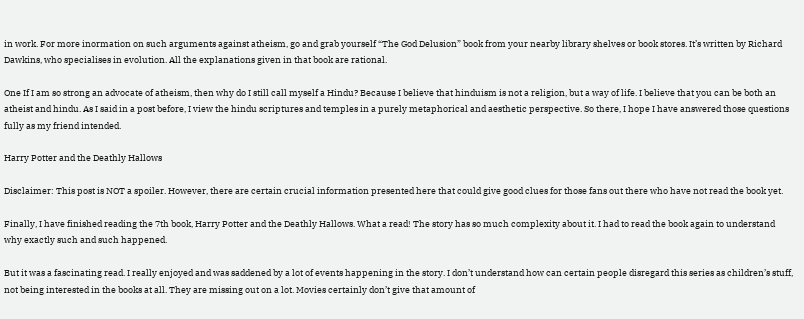in work. For more inormation on such arguments against atheism, go and grab yourself “The God Delusion” book from your nearby library shelves or book stores. It’s written by Richard Dawkins, who specialises in evolution. All the explanations given in that book are rational.

One If I am so strong an advocate of atheism, then why do I still call myself a Hindu? Because I believe that hinduism is not a religion, but a way of life. I believe that you can be both an atheist and hindu. As I said in a post before, I view the hindu scriptures and temples in a purely metaphorical and aesthetic perspective. So there, I hope I have answered those questions fully as my friend intended.

Harry Potter and the Deathly Hallows

Disclaimer: This post is NOT a spoiler. However, there are certain crucial information presented here that could give good clues for those fans out there who have not read the book yet.

Finally, I have finished reading the 7th book, Harry Potter and the Deathly Hallows. What a read! The story has so much complexity about it. I had to read the book again to understand why exactly such and such happened.

But it was a fascinating read. I really enjoyed and was saddened by a lot of events happening in the story. I don’t understand how can certain people disregard this series as children’s stuff, not being interested in the books at all. They are missing out on a lot. Movies certainly don’t give that amount of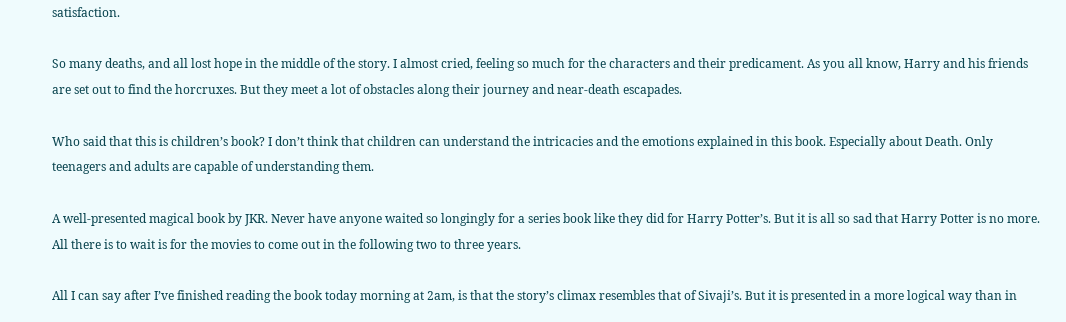satisfaction.

So many deaths, and all lost hope in the middle of the story. I almost cried, feeling so much for the characters and their predicament. As you all know, Harry and his friends are set out to find the horcruxes. But they meet a lot of obstacles along their journey and near-death escapades.

Who said that this is children’s book? I don’t think that children can understand the intricacies and the emotions explained in this book. Especially about Death. Only teenagers and adults are capable of understanding them.

A well-presented magical book by JKR. Never have anyone waited so longingly for a series book like they did for Harry Potter’s. But it is all so sad that Harry Potter is no more. All there is to wait is for the movies to come out in the following two to three years.

All I can say after I’ve finished reading the book today morning at 2am, is that the story’s climax resembles that of Sivaji’s. But it is presented in a more logical way than in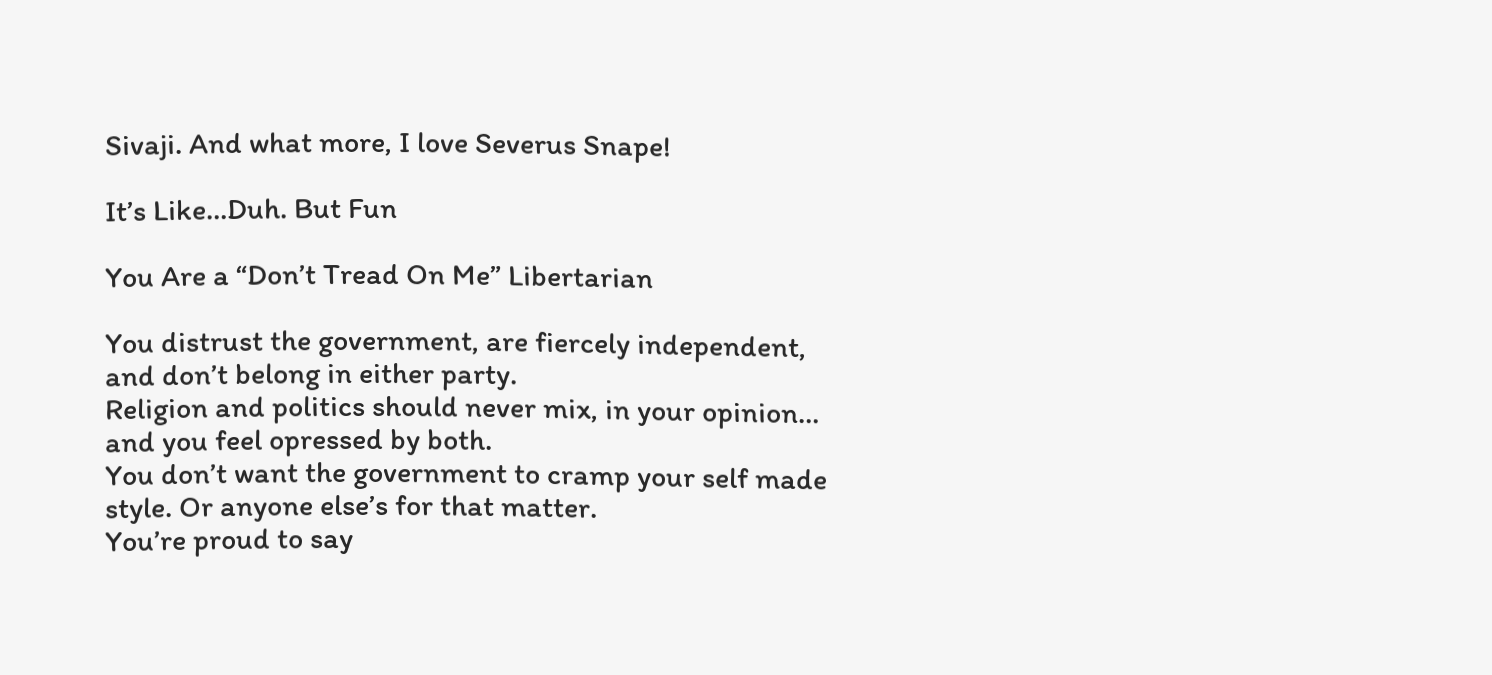Sivaji. And what more, I love Severus Snape!

It’s Like…Duh. But Fun

You Are a “Don’t Tread On Me” Libertarian

You distrust the government, are fiercely independent, and don’t belong in either party.
Religion and politics should never mix, in your opinion… and you feel opressed by both.
You don’t want the government to cramp your self made style. Or anyone else’s for that matter.
You’re proud to say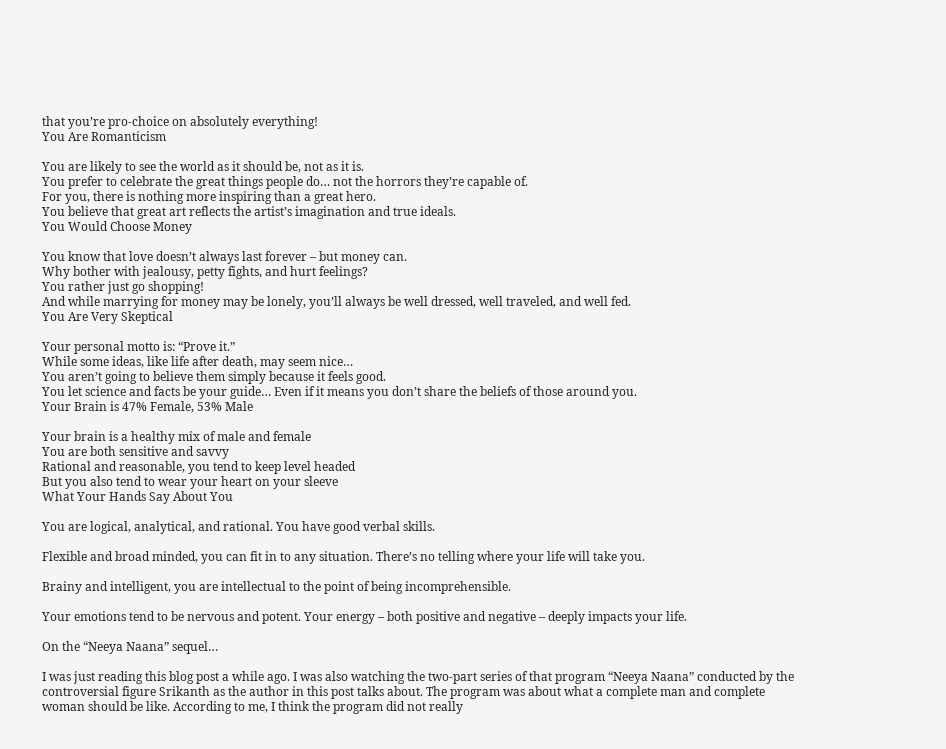that you’re pro-choice on absolutely everything!
You Are Romanticism

You are likely to see the world as it should be, not as it is.
You prefer to celebrate the great things people do… not the horrors they’re capable of.
For you, there is nothing more inspiring than a great hero.
You believe that great art reflects the artist’s imagination and true ideals.
You Would Choose Money

You know that love doesn’t always last forever – but money can.
Why bother with jealousy, petty fights, and hurt feelings?
You rather just go shopping!
And while marrying for money may be lonely, you’ll always be well dressed, well traveled, and well fed.
You Are Very Skeptical

Your personal motto is: “Prove it.”
While some ideas, like life after death, may seem nice…
You aren’t going to believe them simply because it feels good.
You let science and facts be your guide… Even if it means you don’t share the beliefs of those around you.
Your Brain is 47% Female, 53% Male

Your brain is a healthy mix of male and female
You are both sensitive and savvy
Rational and reasonable, you tend to keep level headed
But you also tend to wear your heart on your sleeve
What Your Hands Say About You

You are logical, analytical, and rational. You have good verbal skills.

Flexible and broad minded, you can fit in to any situation. There’s no telling where your life will take you.

Brainy and intelligent, you are intellectual to the point of being incomprehensible.

Your emotions tend to be nervous and potent. Your energy – both positive and negative – deeply impacts your life.

On the “Neeya Naana” sequel…

I was just reading this blog post a while ago. I was also watching the two-part series of that program “Neeya Naana” conducted by the controversial figure Srikanth as the author in this post talks about. The program was about what a complete man and complete woman should be like. According to me, I think the program did not really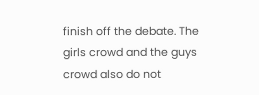finish off the debate. The girls crowd and the guys crowd also do not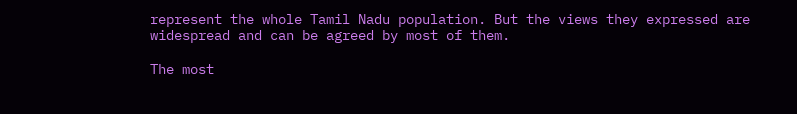represent the whole Tamil Nadu population. But the views they expressed are widespread and can be agreed by most of them.

The most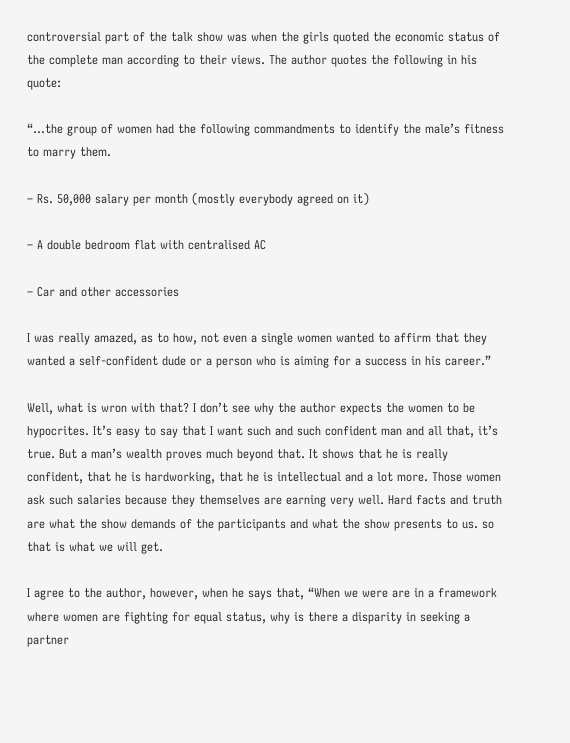controversial part of the talk show was when the girls quoted the economic status of the complete man according to their views. The author quotes the following in his quote:

“…the group of women had the following commandments to identify the male’s fitness to marry them.

– Rs. 50,000 salary per month (mostly everybody agreed on it)

– A double bedroom flat with centralised AC

– Car and other accessories

I was really amazed, as to how, not even a single women wanted to affirm that they wanted a self-confident dude or a person who is aiming for a success in his career.”

Well, what is wron with that? I don’t see why the author expects the women to be hypocrites. It’s easy to say that I want such and such confident man and all that, it’s true. But a man’s wealth proves much beyond that. It shows that he is really confident, that he is hardworking, that he is intellectual and a lot more. Those women ask such salaries because they themselves are earning very well. Hard facts and truth are what the show demands of the participants and what the show presents to us. so that is what we will get.

I agree to the author, however, when he says that, “When we were are in a framework where women are fighting for equal status, why is there a disparity in seeking a partner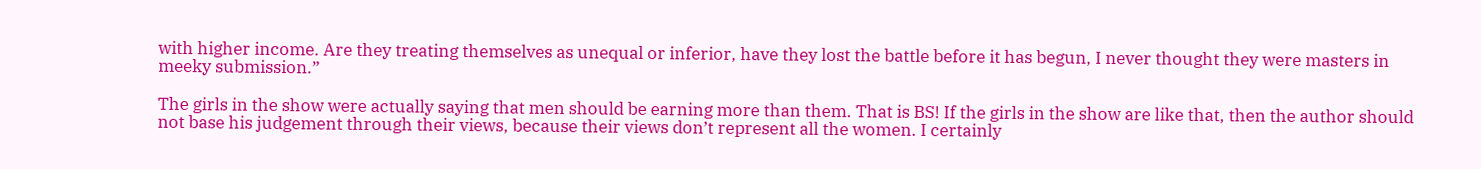with higher income. Are they treating themselves as unequal or inferior, have they lost the battle before it has begun, I never thought they were masters in meeky submission.”

The girls in the show were actually saying that men should be earning more than them. That is BS! If the girls in the show are like that, then the author should not base his judgement through their views, because their views don’t represent all the women. I certainly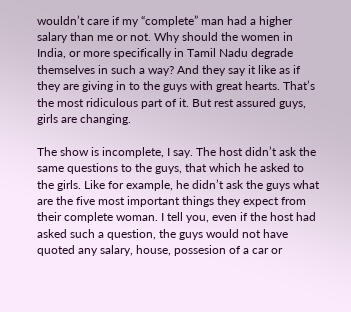wouldn’t care if my “complete” man had a higher salary than me or not. Why should the women in India, or more specifically in Tamil Nadu degrade themselves in such a way? And they say it like as if they are giving in to the guys with great hearts. That’s the most ridiculous part of it. But rest assured guys, girls are changing.

The show is incomplete, I say. The host didn’t ask the same questions to the guys, that which he asked to the girls. Like for example, he didn’t ask the guys what are the five most important things they expect from their complete woman. I tell you, even if the host had asked such a question, the guys would not have quoted any salary, house, possesion of a car or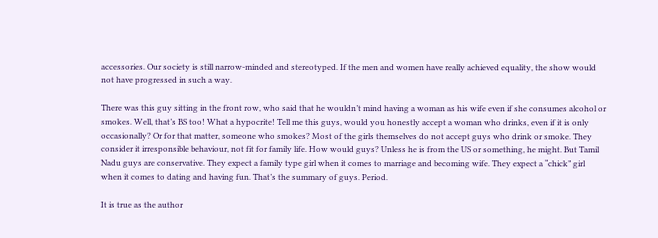accessories. Our society is still narrow-minded and stereotyped. If the men and women have really achieved equality, the show would not have progressed in such a way.

There was this guy sitting in the front row, who said that he wouldn’t mind having a woman as his wife even if she consumes alcohol or smokes. Well, that’s BS too! What a hypocrite! Tell me this guys, would you honestly accept a woman who drinks, even if it is only occasionally? Or for that matter, someone who smokes? Most of the girls themselves do not accept guys who drink or smoke. They consider it irresponsible behaviour, not fit for family life. How would guys? Unless he is from the US or something, he might. But Tamil Nadu guys are conservative. They expect a family type girl when it comes to marriage and becoming wife. They expect a “chick” girl when it comes to dating and having fun. That’s the summary of guys. Period.

It is true as the author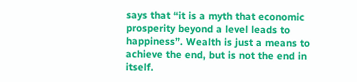says that “it is a myth that economic prosperity beyond a level leads to happiness”. Wealth is just a means to achieve the end, but is not the end in itself.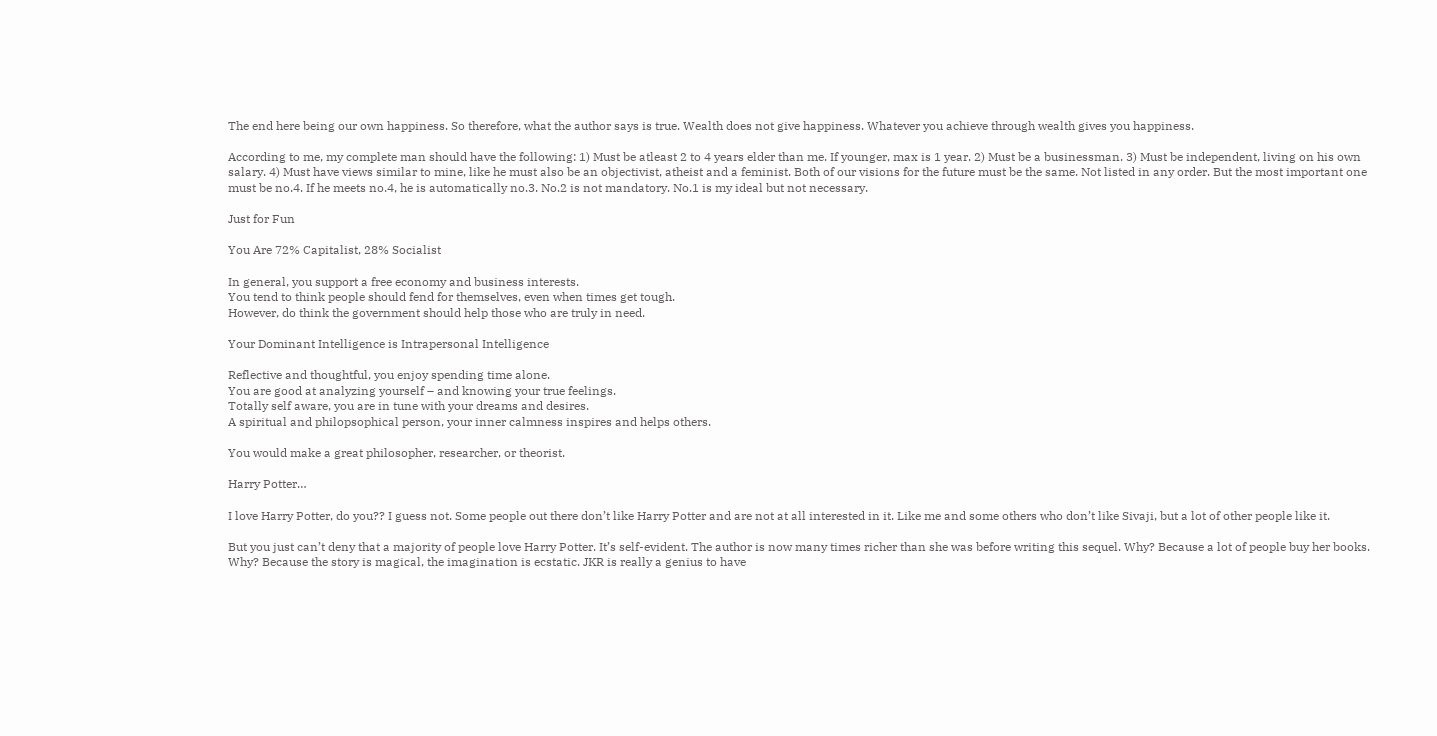The end here being our own happiness. So therefore, what the author says is true. Wealth does not give happiness. Whatever you achieve through wealth gives you happiness.

According to me, my complete man should have the following: 1) Must be atleast 2 to 4 years elder than me. If younger, max is 1 year. 2) Must be a businessman. 3) Must be independent, living on his own salary. 4) Must have views similar to mine, like he must also be an objectivist, atheist and a feminist. Both of our visions for the future must be the same. Not listed in any order. But the most important one must be no.4. If he meets no.4, he is automatically no.3. No.2 is not mandatory. No.1 is my ideal but not necessary.

Just for Fun

You Are 72% Capitalist, 28% Socialist

In general, you support a free economy and business interests.
You tend to think people should fend for themselves, even when times get tough.
However, do think the government should help those who are truly in need.

Your Dominant Intelligence is Intrapersonal Intelligence

Reflective and thoughtful, you enjoy spending time alone.
You are good at analyzing yourself – and knowing your true feelings.
Totally self aware, you are in tune with your dreams and desires.
A spiritual and philopsophical person, your inner calmness inspires and helps others.

You would make a great philosopher, researcher, or theorist.

Harry Potter…

I love Harry Potter, do you?? I guess not. Some people out there don’t like Harry Potter and are not at all interested in it. Like me and some others who don’t like Sivaji, but a lot of other people like it.

But you just can’t deny that a majority of people love Harry Potter. It’s self-evident. The author is now many times richer than she was before writing this sequel. Why? Because a lot of people buy her books. Why? Because the story is magical, the imagination is ecstatic. JKR is really a genius to have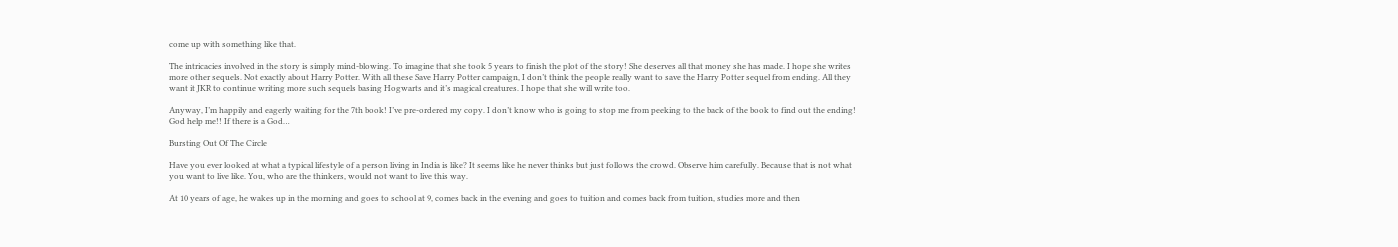come up with something like that.

The intricacies involved in the story is simply mind-blowing. To imagine that she took 5 years to finish the plot of the story! She deserves all that money she has made. I hope she writes more other sequels. Not exactly about Harry Potter. With all these Save Harry Potter campaign, I don’t think the people really want to save the Harry Potter sequel from ending. All they want it JKR to continue writing more such sequels basing Hogwarts and it’s magical creatures. I hope that she will write too.

Anyway, I’m happily and eagerly waiting for the 7th book! I’ve pre-ordered my copy. I don’t know who is going to stop me from peeking to the back of the book to find out the ending! God help me!! If there is a God…

Bursting Out Of The Circle

Have you ever looked at what a typical lifestyle of a person living in India is like? It seems like he never thinks but just follows the crowd. Observe him carefully. Because that is not what you want to live like. You, who are the thinkers, would not want to live this way.

At 10 years of age, he wakes up in the morning and goes to school at 9, comes back in the evening and goes to tuition and comes back from tuition, studies more and then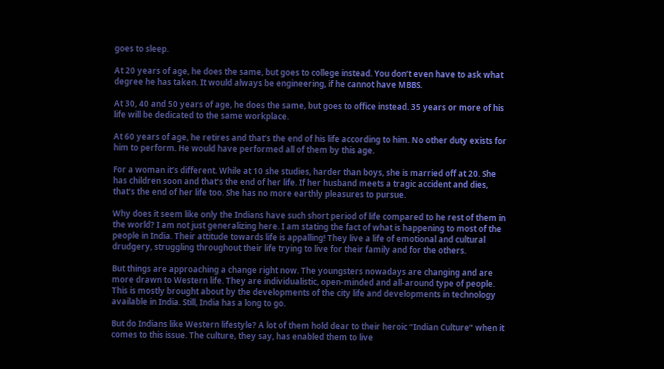goes to sleep.

At 20 years of age, he does the same, but goes to college instead. You don’t even have to ask what degree he has taken. It would always be engineering, if he cannot have MBBS.

At 30, 40 and 50 years of age, he does the same, but goes to office instead. 35 years or more of his life will be dedicated to the same workplace.

At 60 years of age, he retires and that’s the end of his life according to him. No other duty exists for him to perform. He would have performed all of them by this age.

For a woman it’s different. While at 10 she studies, harder than boys, she is married off at 20. She has children soon and that’s the end of her life. If her husband meets a tragic accident and dies, that’s the end of her life too. She has no more earthly pleasures to pursue.

Why does it seem like only the Indians have such short period of life compared to he rest of them in the world? I am not just generalizing here. I am stating the fact of what is happening to most of the people in India. Their attitude towards life is appalling! They live a life of emotional and cultural drudgery, struggling throughout their life trying to live for their family and for the others.

But things are approaching a change right now. The youngsters nowadays are changing and are more drawn to Western life. They are individualistic, open-minded and all-around type of people. This is mostly brought about by the developments of the city life and developments in technology available in India. Still, India has a long to go.

But do Indians like Western lifestyle? A lot of them hold dear to their heroic “Indian Culture” when it comes to this issue. The culture, they say, has enabled them to live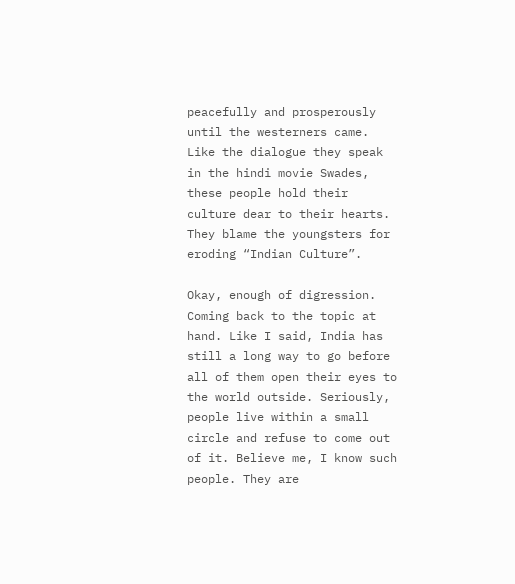peacefully and prosperously until the westerners came. Like the dialogue they speak in the hindi movie Swades, these people hold their culture dear to their hearts. They blame the youngsters for eroding “Indian Culture”.

Okay, enough of digression. Coming back to the topic at hand. Like I said, India has still a long way to go before all of them open their eyes to the world outside. Seriously, people live within a small circle and refuse to come out of it. Believe me, I know such people. They are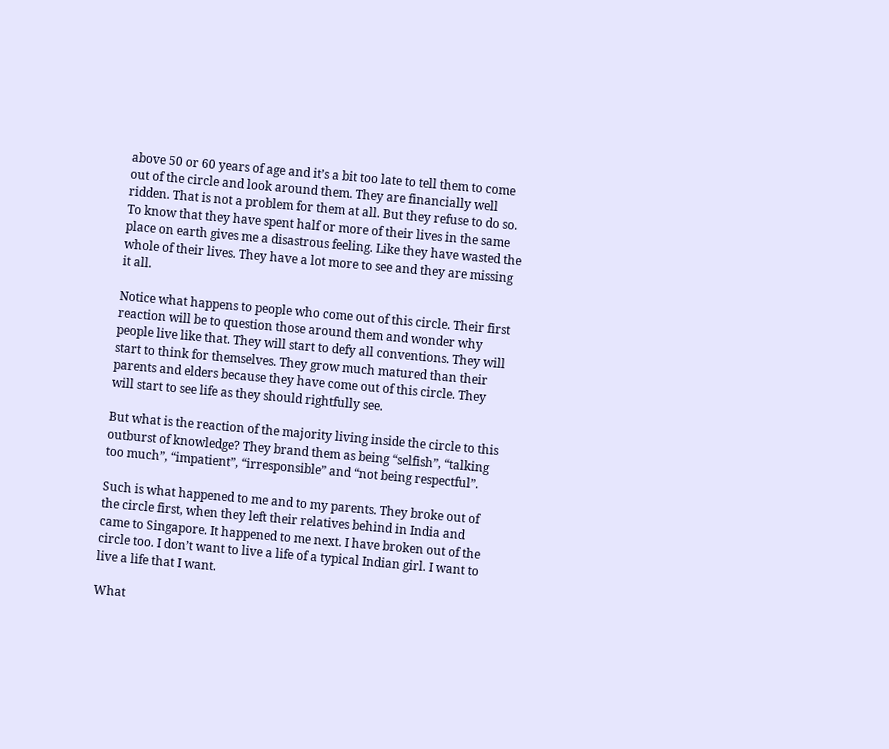above 50 or 60 years of age and it’s a bit too late to tell them to come out of the circle and look around them. They are financially well ridden. That is not a problem for them at all. But they refuse to do so. To know that they have spent half or more of their lives in the same place on earth gives me a disastrous feeling. Like they have wasted the whole of their lives. They have a lot more to see and they are missing it all.

Notice what happens to people who come out of this circle. Their first reaction will be to question those around them and wonder why people live like that. They will start to defy all conventions. They will start to think for themselves. They grow much matured than their parents and elders because they have come out of this circle. They will start to see life as they should rightfully see.

But what is the reaction of the majority living inside the circle to this outburst of knowledge? They brand them as being “selfish”, “talking too much”, “impatient”, “irresponsible” and “not being respectful”.

Such is what happened to me and to my parents. They broke out of the circle first, when they left their relatives behind in India and came to Singapore. It happened to me next. I have broken out of the circle too. I don’t want to live a life of a typical Indian girl. I want to live a life that I want.

What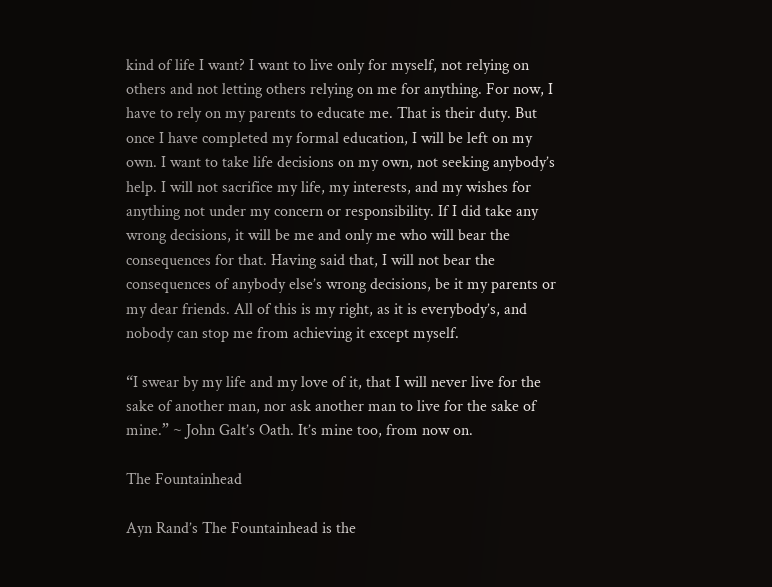kind of life I want? I want to live only for myself, not relying on others and not letting others relying on me for anything. For now, I have to rely on my parents to educate me. That is their duty. But once I have completed my formal education, I will be left on my own. I want to take life decisions on my own, not seeking anybody’s help. I will not sacrifice my life, my interests, and my wishes for anything not under my concern or responsibility. If I did take any wrong decisions, it will be me and only me who will bear the consequences for that. Having said that, I will not bear the consequences of anybody else’s wrong decisions, be it my parents or my dear friends. All of this is my right, as it is everybody’s, and nobody can stop me from achieving it except myself.

“I swear by my life and my love of it, that I will never live for the sake of another man, nor ask another man to live for the sake of mine.” ~ John Galt’s Oath. It’s mine too, from now on.

The Fountainhead

Ayn Rand’s The Fountainhead is the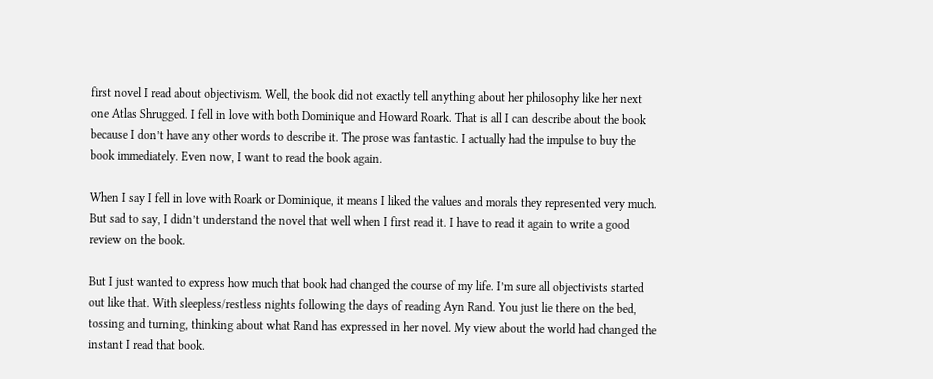first novel I read about objectivism. Well, the book did not exactly tell anything about her philosophy like her next one Atlas Shrugged. I fell in love with both Dominique and Howard Roark. That is all I can describe about the book because I don’t have any other words to describe it. The prose was fantastic. I actually had the impulse to buy the book immediately. Even now, I want to read the book again.

When I say I fell in love with Roark or Dominique, it means I liked the values and morals they represented very much. But sad to say, I didn’t understand the novel that well when I first read it. I have to read it again to write a good review on the book.

But I just wanted to express how much that book had changed the course of my life. I’m sure all objectivists started out like that. With sleepless/restless nights following the days of reading Ayn Rand. You just lie there on the bed, tossing and turning, thinking about what Rand has expressed in her novel. My view about the world had changed the instant I read that book.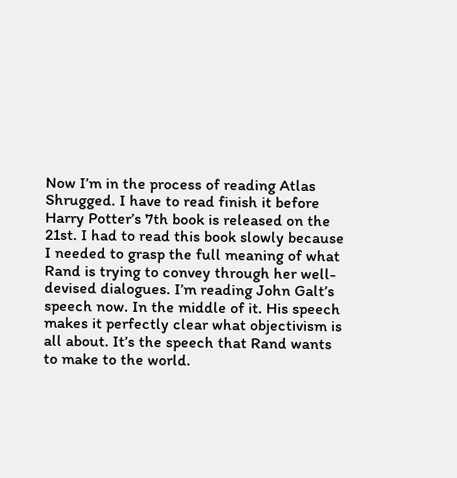Now I’m in the process of reading Atlas Shrugged. I have to read finish it before Harry Potter’s 7th book is released on the 21st. I had to read this book slowly because I needed to grasp the full meaning of what Rand is trying to convey through her well-devised dialogues. I’m reading John Galt’s speech now. In the middle of it. His speech makes it perfectly clear what objectivism is all about. It’s the speech that Rand wants to make to the world.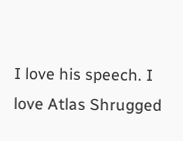I love his speech. I love Atlas Shrugged